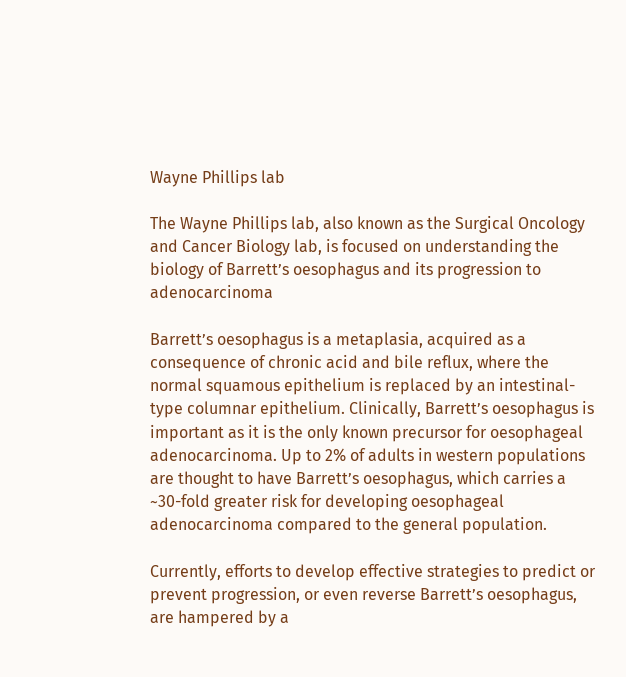Wayne Phillips lab

The Wayne Phillips lab, also known as the Surgical Oncology and Cancer Biology lab, is focused on understanding the biology of Barrett’s oesophagus and its progression to adenocarcinoma

Barrett’s oesophagus is a metaplasia, acquired as a consequence of chronic acid and bile reflux, where the normal squamous epithelium is replaced by an intestinal-type columnar epithelium. Clinically, Barrett’s oesophagus is important as it is the only known precursor for oesophageal adenocarcinoma. Up to 2% of adults in western populations are thought to have Barrett’s oesophagus, which carries a ~30-fold greater risk for developing oesophageal adenocarcinoma compared to the general population.

Currently, efforts to develop effective strategies to predict or prevent progression, or even reverse Barrett’s oesophagus, are hampered by a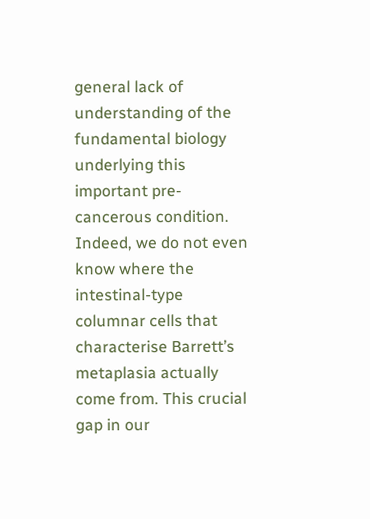general lack of understanding of the fundamental biology underlying this important pre-cancerous condition. Indeed, we do not even know where the intestinal-type columnar cells that characterise Barrett’s metaplasia actually come from. This crucial gap in our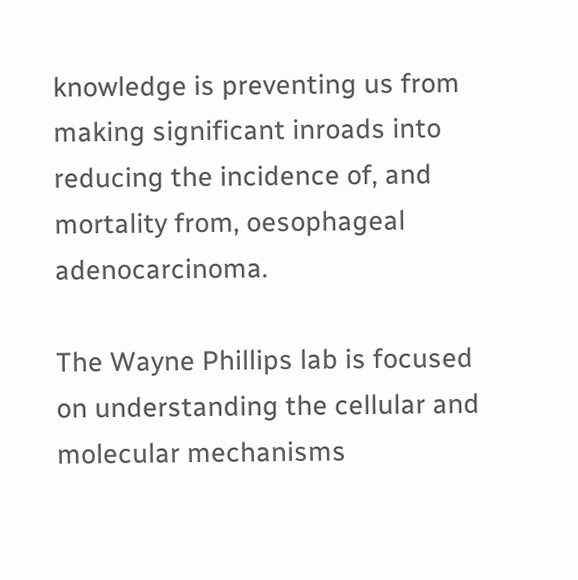knowledge is preventing us from making significant inroads into reducing the incidence of, and mortality from, oesophageal adenocarcinoma.

The Wayne Phillips lab is focused on understanding the cellular and molecular mechanisms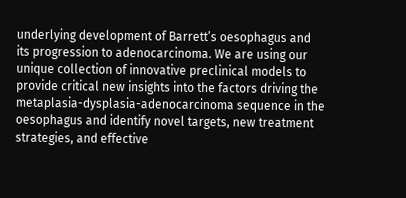underlying development of Barrett’s oesophagus and its progression to adenocarcinoma. We are using our unique collection of innovative preclinical models to provide critical new insights into the factors driving the metaplasia-dysplasia-adenocarcinoma sequence in the oesophagus and identify novel targets, new treatment strategies, and effective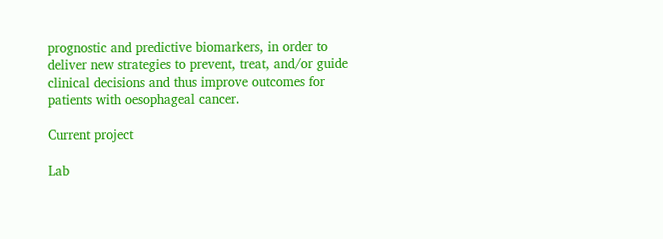prognostic and predictive biomarkers, in order to deliver new strategies to prevent, treat, and/or guide clinical decisions and thus improve outcomes for patients with oesophageal cancer.

Current project

Lab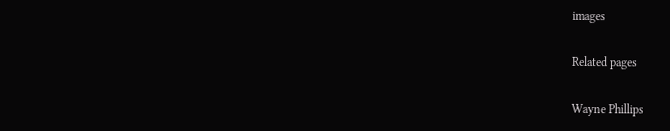images

Related pages

Wayne Phillips